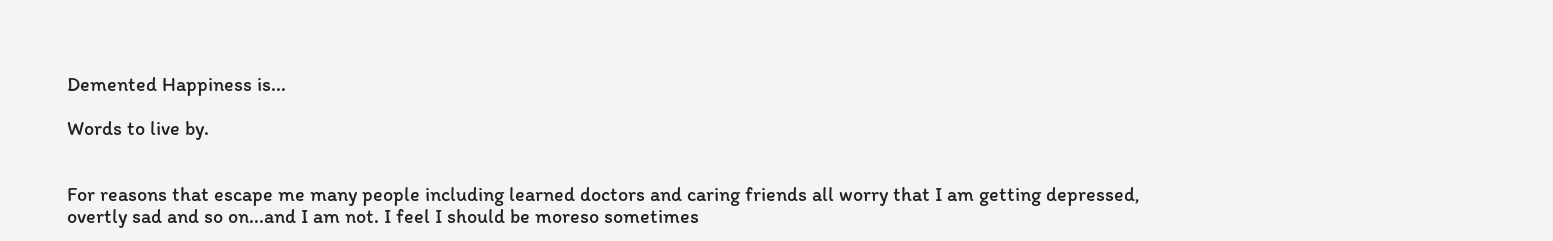Demented Happiness is...

Words to live by.


For reasons that escape me many people including learned doctors and caring friends all worry that I am getting depressed,
overtly sad and so on...and I am not. I feel I should be moreso sometimes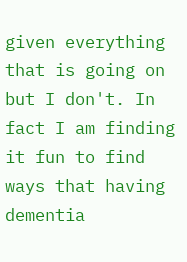given everything that is going on but I don't. In fact I am finding it fun to find ways that having dementia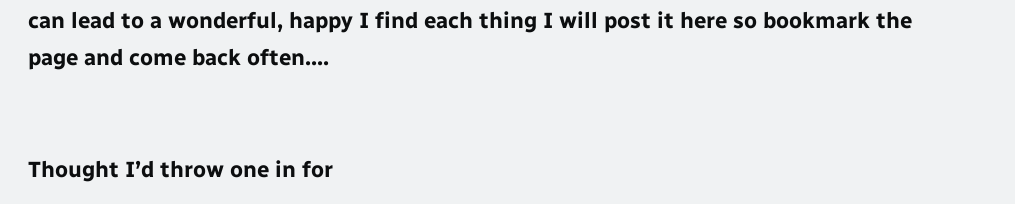can lead to a wonderful, happy I find each thing I will post it here so bookmark the page and come back often....


Thought I’d throw one in for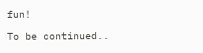fun!

To be continued..